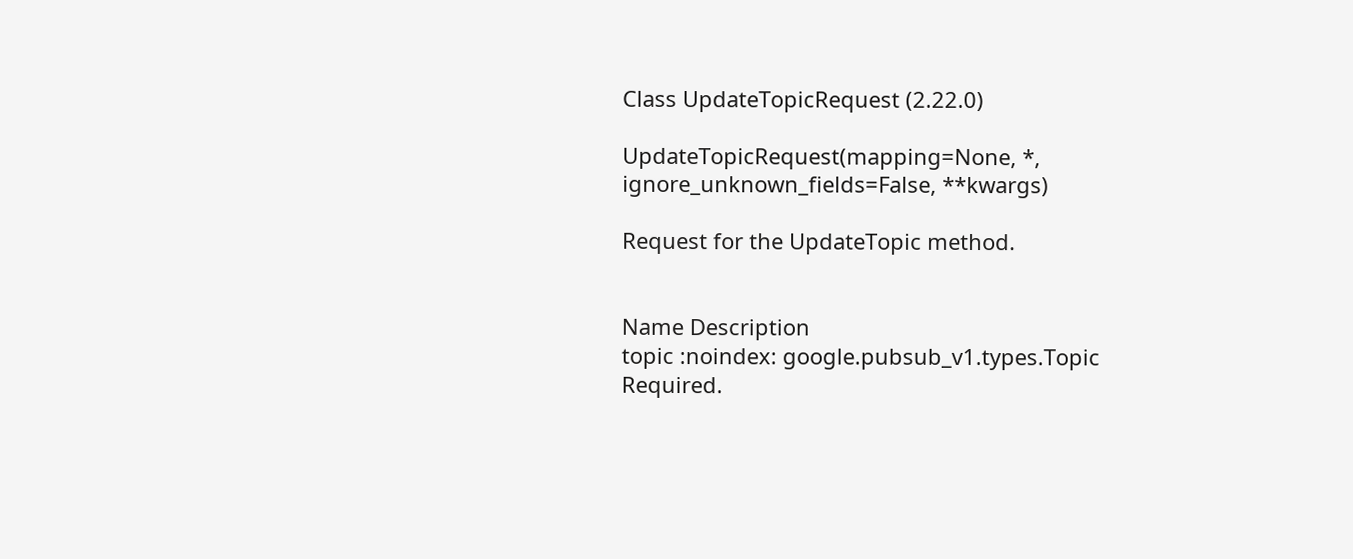Class UpdateTopicRequest (2.22.0)

UpdateTopicRequest(mapping=None, *, ignore_unknown_fields=False, **kwargs)

Request for the UpdateTopic method.


Name Description
topic :noindex: google.pubsub_v1.types.Topic
Required.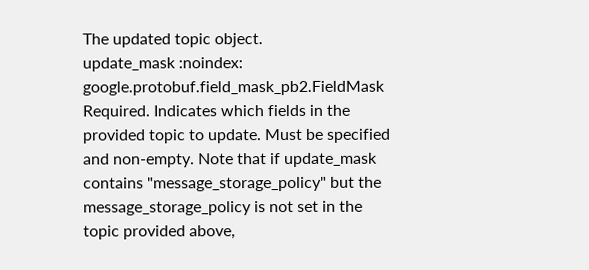The updated topic object.
update_mask :noindex: google.protobuf.field_mask_pb2.FieldMask
Required. Indicates which fields in the provided topic to update. Must be specified and non-empty. Note that if update_mask contains "message_storage_policy" but the message_storage_policy is not set in the topic provided above,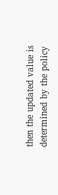then the updated value is determined by the policy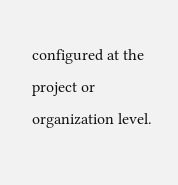configured at the project or organization level.